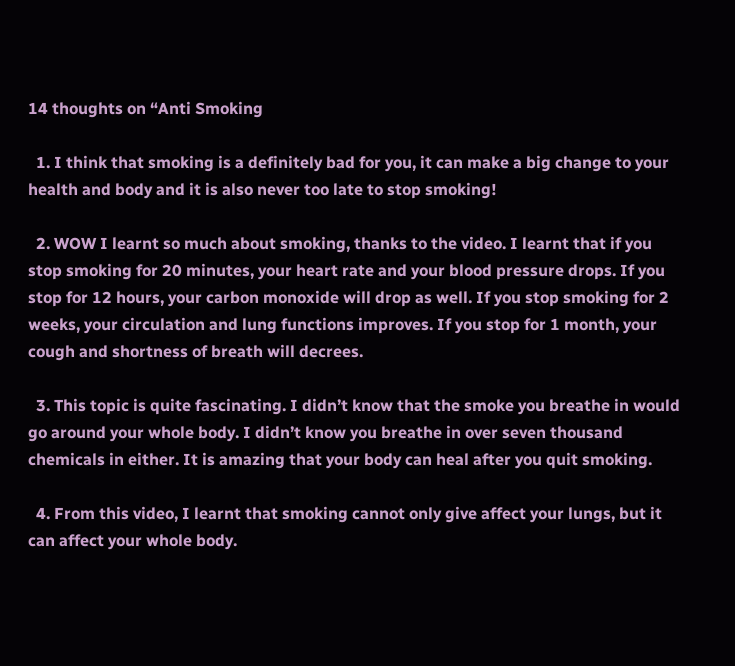14 thoughts on “Anti Smoking

  1. I think that smoking is a definitely bad for you, it can make a big change to your health and body and it is also never too late to stop smoking!

  2. WOW I learnt so much about smoking, thanks to the video. I learnt that if you stop smoking for 20 minutes, your heart rate and your blood pressure drops. If you stop for 12 hours, your carbon monoxide will drop as well. If you stop smoking for 2 weeks, your circulation and lung functions improves. If you stop for 1 month, your cough and shortness of breath will decrees.

  3. This topic is quite fascinating. I didn’t know that the smoke you breathe in would go around your whole body. I didn’t know you breathe in over seven thousand chemicals in either. It is amazing that your body can heal after you quit smoking.

  4. From this video, I learnt that smoking cannot only give affect your lungs, but it can affect your whole body.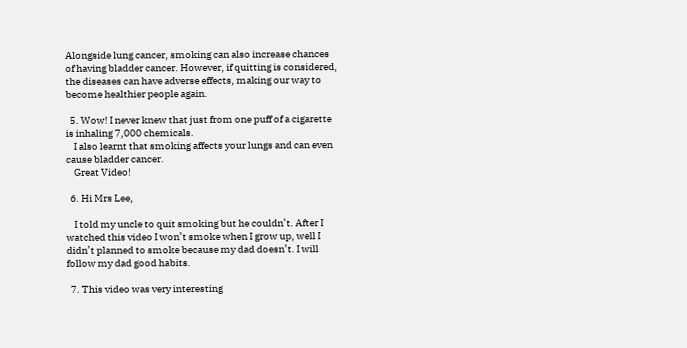Alongside lung cancer, smoking can also increase chances of having bladder cancer. However, if quitting is considered, the diseases can have adverse effects, making our way to become healthier people again.

  5. Wow! I never knew that just from one puff of a cigarette is inhaling 7,000 chemicals.
    I also learnt that smoking affects your lungs and can even cause bladder cancer.
    Great Video!

  6. Hi Mrs Lee,

    I told my uncle to quit smoking but he couldn’t. After I watched this video I won’t smoke when I grow up, well I didn’t planned to smoke because my dad doesn’t. I will follow my dad good habits.

  7. This video was very interesting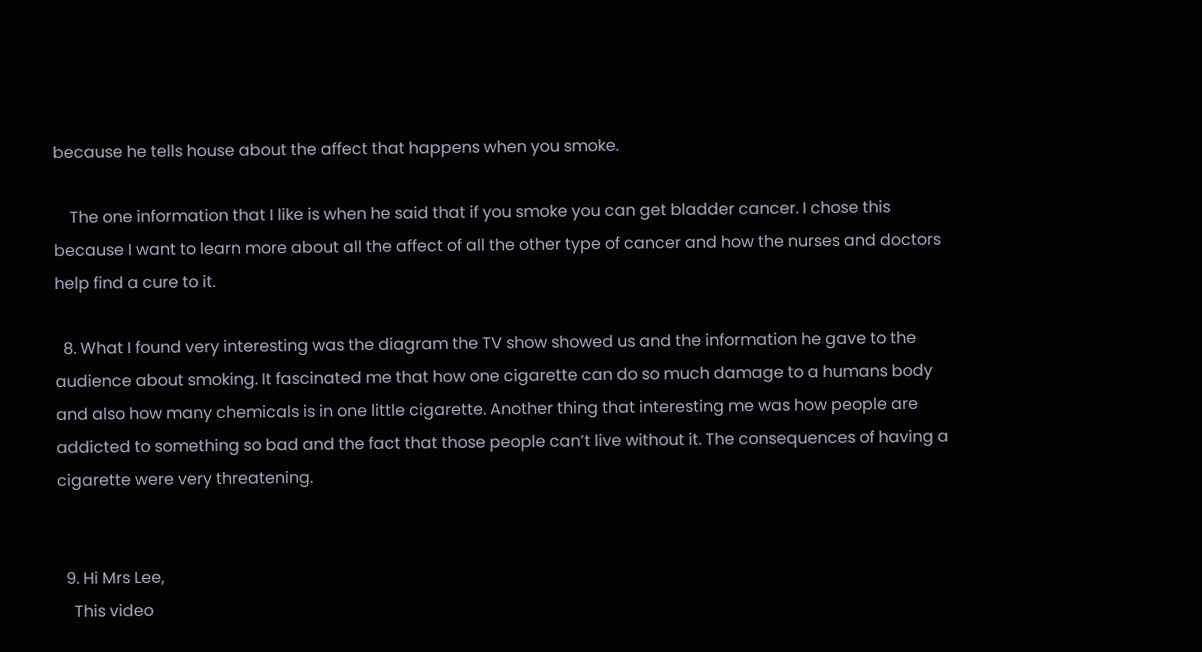because he tells house about the affect that happens when you smoke.

    The one information that I like is when he said that if you smoke you can get bladder cancer. I chose this because I want to learn more about all the affect of all the other type of cancer and how the nurses and doctors help find a cure to it.

  8. What I found very interesting was the diagram the TV show showed us and the information he gave to the audience about smoking. It fascinated me that how one cigarette can do so much damage to a humans body and also how many chemicals is in one little cigarette. Another thing that interesting me was how people are addicted to something so bad and the fact that those people can’t live without it. The consequences of having a cigarette were very threatening.


  9. Hi Mrs Lee,
    This video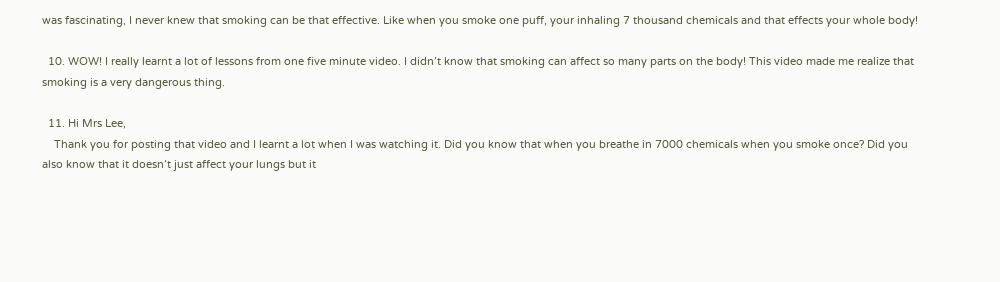was fascinating, I never knew that smoking can be that effective. Like when you smoke one puff, your inhaling 7 thousand chemicals and that effects your whole body!

  10. WOW! I really learnt a lot of lessons from one five minute video. I didn’t know that smoking can affect so many parts on the body! This video made me realize that smoking is a very dangerous thing.

  11. Hi Mrs Lee,
    Thank you for posting that video and I learnt a lot when I was watching it. Did you know that when you breathe in 7000 chemicals when you smoke once? Did you also know that it doesn’t just affect your lungs but it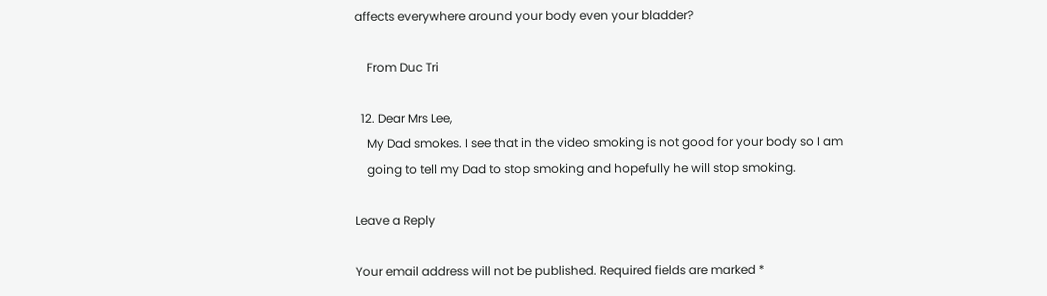affects everywhere around your body even your bladder?

    From Duc Tri

  12. Dear Mrs Lee,
    My Dad smokes. I see that in the video smoking is not good for your body so I am
    going to tell my Dad to stop smoking and hopefully he will stop smoking.

Leave a Reply

Your email address will not be published. Required fields are marked *